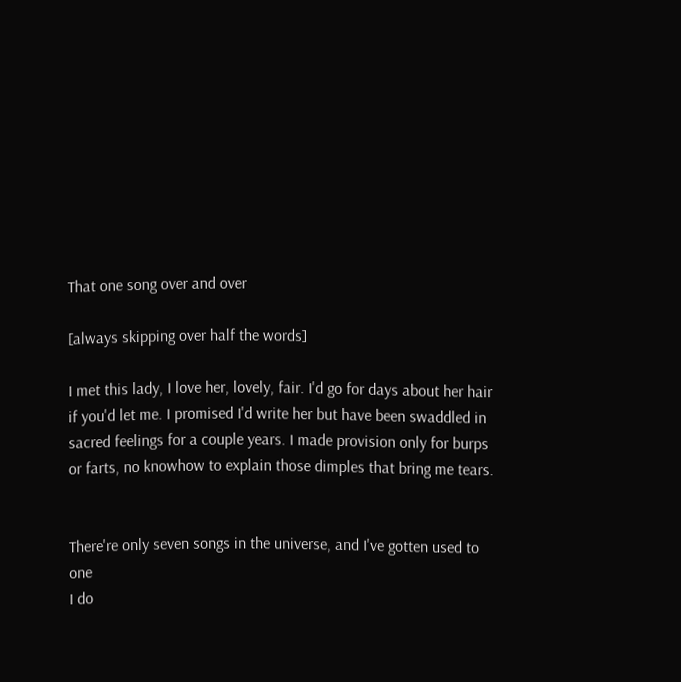That one song over and over

[always skipping over half the words]

I met this lady, I love her, lovely, fair. I'd go for days about her hair if you'd let me. I promised I'd write her but have been swaddled in sacred feelings for a couple years. I made provision only for burps or farts, no knowhow to explain those dimples that bring me tears.


There're only seven songs in the universe, and I've gotten used to one
I do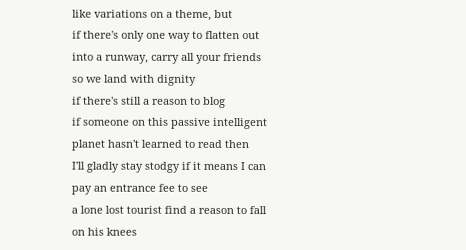like variations on a theme, but
if there's only one way to flatten out into a runway, carry all your friends
so we land with dignity
if there's still a reason to blog
if someone on this passive intelligent planet hasn't learned to read then
I'll gladly stay stodgy if it means I can pay an entrance fee to see
a lone lost tourist find a reason to fall on his knees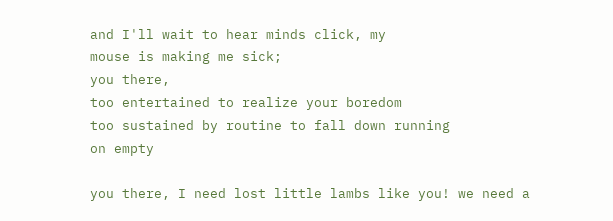and I'll wait to hear minds click, my
mouse is making me sick;
you there,
too entertained to realize your boredom
too sustained by routine to fall down running
on empty

you there, I need lost little lambs like you! we need a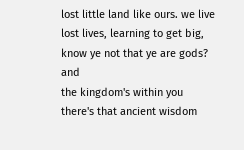lost little land like ours. we live lost lives, learning to get big, know ye not that ye are gods? and
the kingdom's within you
there's that ancient wisdom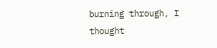burning through, I thought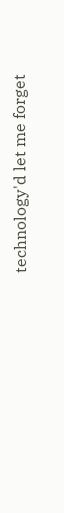technology'd let me forget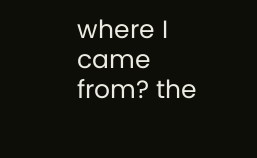where I came from? the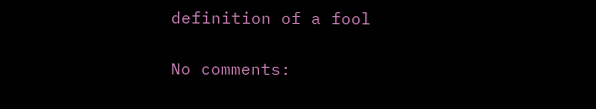definition of a fool

No comments: